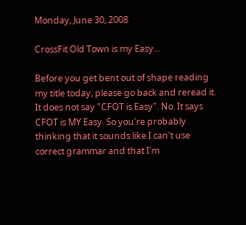Monday, June 30, 2008

CrossFit Old Town is my Easy...

Before you get bent out of shape reading my title today, please go back and reread it. It does not say "CFOT is Easy". No. It says CFOT is MY Easy. So you're probably thinking that it sounds like I can't use correct grammar and that I'm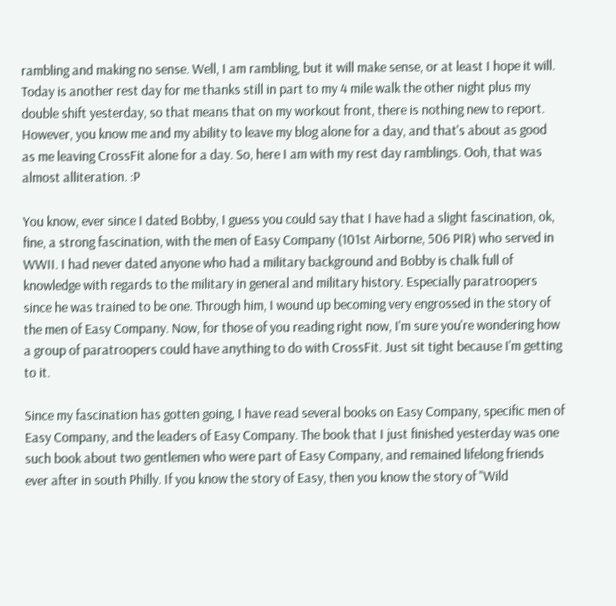rambling and making no sense. Well, I am rambling, but it will make sense, or at least I hope it will. Today is another rest day for me thanks still in part to my 4 mile walk the other night plus my double shift yesterday, so that means that on my workout front, there is nothing new to report. However, you know me and my ability to leave my blog alone for a day, and that's about as good as me leaving CrossFit alone for a day. So, here I am with my rest day ramblings. Ooh, that was almost alliteration. :P

You know, ever since I dated Bobby, I guess you could say that I have had a slight fascination, ok, fine, a strong fascination, with the men of Easy Company (101st Airborne, 506 PIR) who served in WWII. I had never dated anyone who had a military background and Bobby is chalk full of knowledge with regards to the military in general and military history. Especially paratroopers since he was trained to be one. Through him, I wound up becoming very engrossed in the story of the men of Easy Company. Now, for those of you reading right now, I'm sure you're wondering how a group of paratroopers could have anything to do with CrossFit. Just sit tight because I'm getting to it.

Since my fascination has gotten going, I have read several books on Easy Company, specific men of Easy Company, and the leaders of Easy Company. The book that I just finished yesterday was one such book about two gentlemen who were part of Easy Company, and remained lifelong friends ever after in south Philly. If you know the story of Easy, then you know the story of "Wild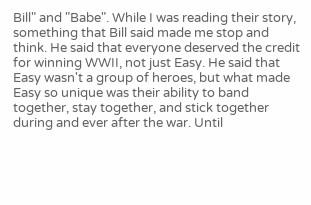Bill" and "Babe". While I was reading their story, something that Bill said made me stop and think. He said that everyone deserved the credit for winning WWII, not just Easy. He said that Easy wasn't a group of heroes, but what made Easy so unique was their ability to band together, stay together, and stick together during and ever after the war. Until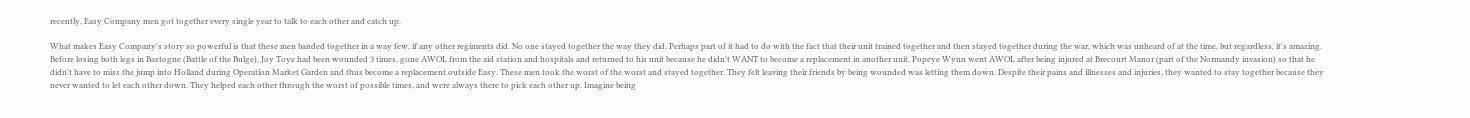recently, Easy Company men got together every single year to talk to each other and catch up.

What makes Easy Company's story so powerful is that these men banded together in a way few, if any other regiments did. No one stayed together the way they did. Perhaps part of it had to do with the fact that their unit trained together and then stayed together during the war, which was unheard of at the time, but regardless, it's amazing. Before losing both legs in Bastogne (Battle of the Bulge), Joy Toye had been wounded 3 times, gone AWOL from the aid station and hospitals and returned to his unit because he didn't WANT to become a replacement in another unit. Popeye Wynn went AWOL after being injured at Brecourt Manor (part of the Normandy invasion) so that he didn't have to miss the jump into Holland during Operation Market Garden and thus become a replacement outside Easy. These men took the worst of the worst and stayed together. They felt leaving their friends by being wounded was letting them down. Despite their pains and illnesses and injuries, they wanted to stay together because they never wanted to let each other down. They helped each other through the worst of possible times, and were always there to pick each other up. Imagine being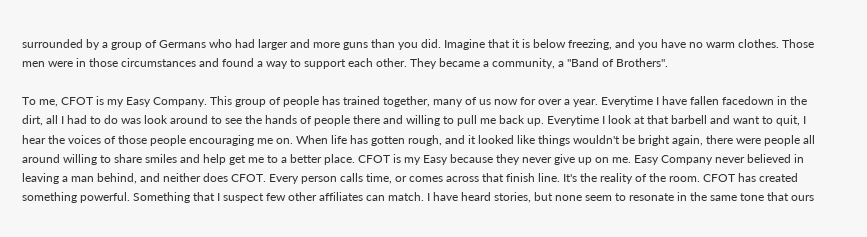surrounded by a group of Germans who had larger and more guns than you did. Imagine that it is below freezing, and you have no warm clothes. Those men were in those circumstances and found a way to support each other. They became a community, a "Band of Brothers".

To me, CFOT is my Easy Company. This group of people has trained together, many of us now for over a year. Everytime I have fallen facedown in the dirt, all I had to do was look around to see the hands of people there and willing to pull me back up. Everytime I look at that barbell and want to quit, I hear the voices of those people encouraging me on. When life has gotten rough, and it looked like things wouldn't be bright again, there were people all around willing to share smiles and help get me to a better place. CFOT is my Easy because they never give up on me. Easy Company never believed in leaving a man behind, and neither does CFOT. Every person calls time, or comes across that finish line. It's the reality of the room. CFOT has created something powerful. Something that I suspect few other affiliates can match. I have heard stories, but none seem to resonate in the same tone that ours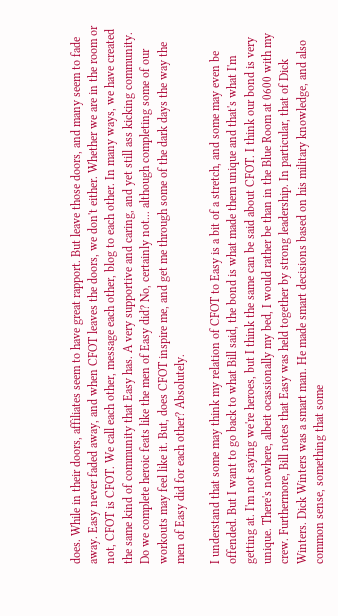does. While in their doors, affiliates seem to have great rapport. But leave those doors, and many seem to fade away. Easy never faded away, and when CFOT leaves the doors, we don't either. Whether we are in the room or not, CFOT is CFOT. We call each other, message each other, blog to each other. In many ways, we have created the same kind of community that Easy has. A very supportive and caring, and yet still ass kicking community. Do we complete heroic feats like the men of Easy did? No, certainly not... although completing some of our workouts may feel like it. But, does CFOT inspire me, and get me through some of the dark days the way the men of Easy did for each other? Absolutely.

I understand that some may think my relation of CFOT to Easy is a bit of a stretch, and some may even be offended. But I want to go back to what Bill said, the bond is what made them unique and that's what I'm getting at. I'm not saying we're heroes, but I think the same can be said about CFOT. I think our bond is very unique. There's nowhere, albeit ocassionally my bed, I would rather be than in the Blue Room at 0600 with my crew. Furthermore, Bill notes that Easy was held together by strong leadership. In particular, that of Dick Winters. Dick Winters was a smart man. He made smart decisions based on his military knowledge, and also common sense, something that some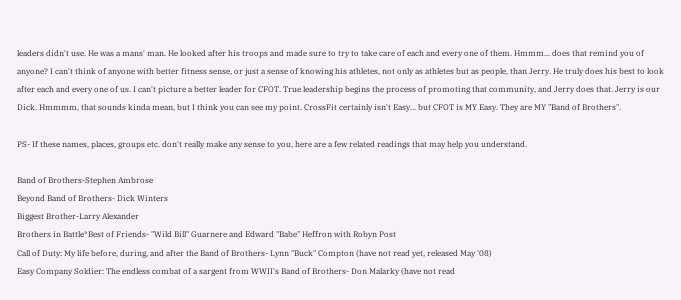leaders didn't use. He was a mans' man. He looked after his troops and made sure to try to take care of each and every one of them. Hmmm... does that remind you of anyone? I can't think of anyone with better fitness sense, or just a sense of knowing his athletes, not only as athletes but as people, than Jerry. He truly does his best to look after each and every one of us. I can't picture a better leader for CFOT. True leadership begins the process of promoting that community, and Jerry does that. Jerry is our Dick. Hmmmm, that sounds kinda mean, but I think you can see my point. CrossFit certainly isn't Easy... but CFOT is MY Easy. They are MY "Band of Brothers".

PS- If these names, places, groups etc. don't really make any sense to you, here are a few related readings that may help you understand.

Band of Brothers-Stephen Ambrose
Beyond Band of Brothers- Dick Winters
Biggest Brother-Larry Alexander
Brothers in Battle*Best of Friends- "Wild Bill" Guarnere and Edward "Babe" Heffron with Robyn Post
Call of Duty: My life before, during, and after the Band of Brothers- Lynn "Buck" Compton (have not read yet, released May '08)
Easy Company Soldier: The endless combat of a sargent from WWII's Band of Brothers- Don Malarky (have not read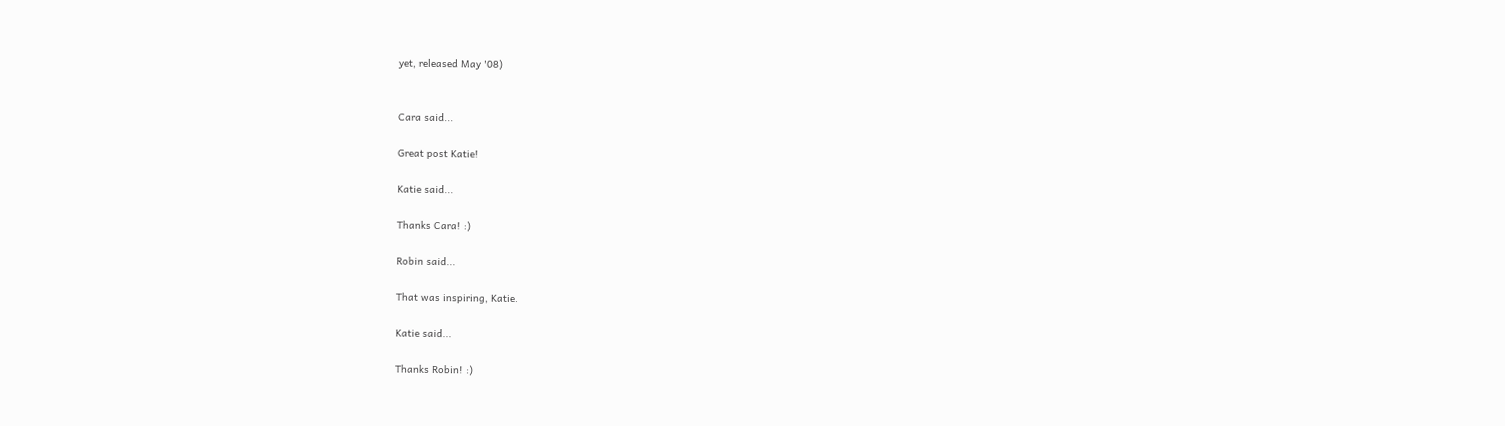yet, released May '08)


Cara said...

Great post Katie!

Katie said...

Thanks Cara! :)

Robin said...

That was inspiring, Katie.

Katie said...

Thanks Robin! :)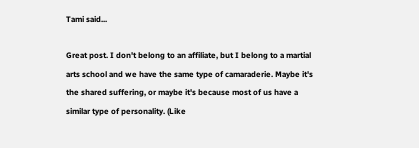Tami said...

Great post. I don't belong to an affiliate, but I belong to a martial arts school and we have the same type of camaraderie. Maybe it's the shared suffering, or maybe it's because most of us have a similar type of personality. (Like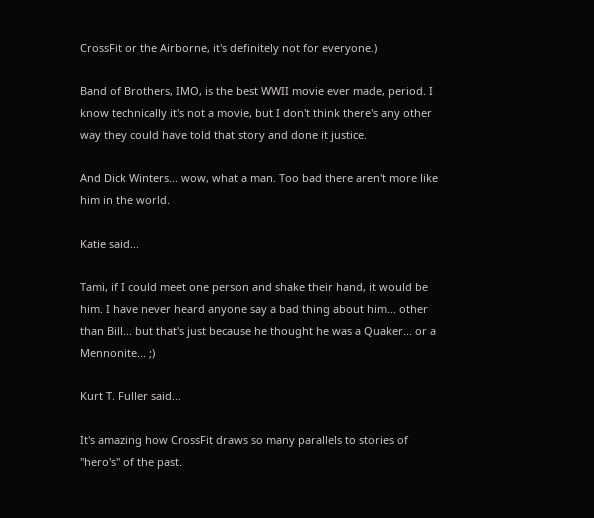CrossFit or the Airborne, it's definitely not for everyone.)

Band of Brothers, IMO, is the best WWII movie ever made, period. I know technically it's not a movie, but I don't think there's any other way they could have told that story and done it justice.

And Dick Winters... wow, what a man. Too bad there aren't more like him in the world.

Katie said...

Tami, if I could meet one person and shake their hand, it would be him. I have never heard anyone say a bad thing about him... other than Bill... but that's just because he thought he was a Quaker... or a Mennonite... ;)

Kurt T. Fuller said...

It's amazing how CrossFit draws so many parallels to stories of "hero's" of the past.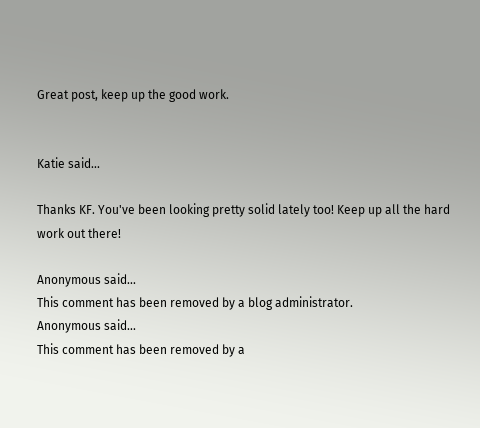Great post, keep up the good work.


Katie said...

Thanks KF. You've been looking pretty solid lately too! Keep up all the hard work out there!

Anonymous said...
This comment has been removed by a blog administrator.
Anonymous said...
This comment has been removed by a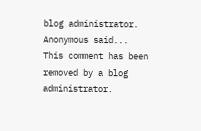blog administrator.
Anonymous said...
This comment has been removed by a blog administrator.